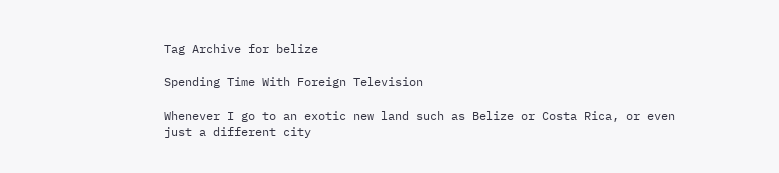Tag Archive for belize

Spending Time With Foreign Television

Whenever I go to an exotic new land such as Belize or Costa Rica, or even just a different city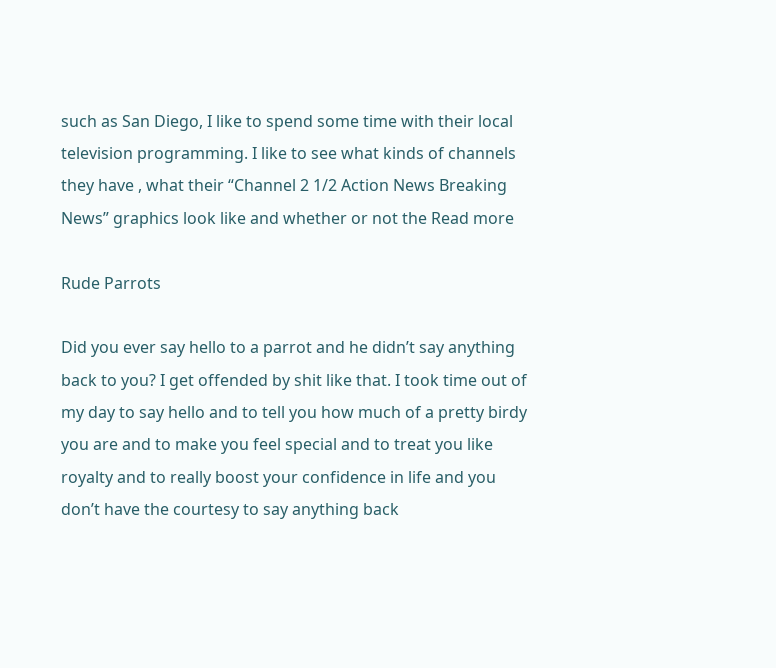such as San Diego, I like to spend some time with their local television programming. I like to see what kinds of channels they have , what their “Channel 2 1/2 Action News Breaking News” graphics look like and whether or not the Read more

Rude Parrots

Did you ever say hello to a parrot and he didn’t say anything back to you? I get offended by shit like that. I took time out of my day to say hello and to tell you how much of a pretty birdy you are and to make you feel special and to treat you like royalty and to really boost your confidence in life and you don’t have the courtesy to say anything back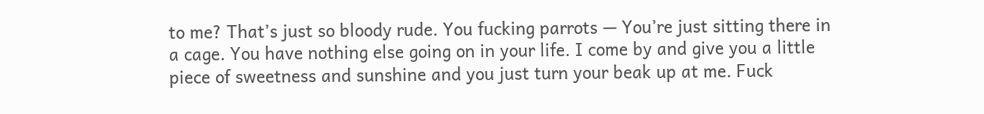to me? That’s just so bloody rude. You fucking parrots — You’re just sitting there in a cage. You have nothing else going on in your life. I come by and give you a little piece of sweetness and sunshine and you just turn your beak up at me. Fuck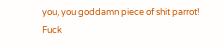you, you goddamn piece of shit parrot! Fuck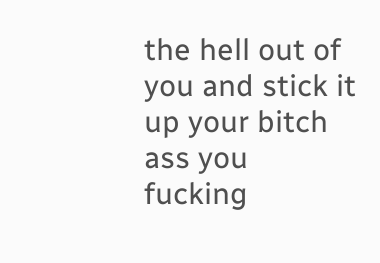the hell out of you and stick it up your bitch ass you fucking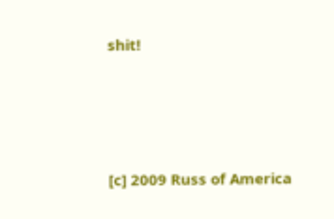shit!




[c] 2009 Russ of America